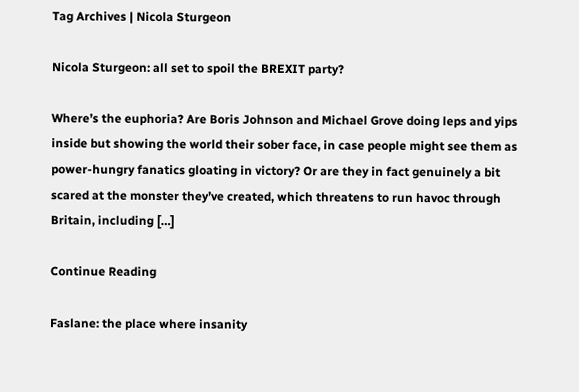Tag Archives | Nicola Sturgeon

Nicola Sturgeon: all set to spoil the BREXIT party?

Where’s the euphoria? Are Boris Johnson and Michael Grove doing leps and yips inside but showing the world their sober face, in case people might see them as power-hungry fanatics gloating in victory? Or are they in fact genuinely a bit scared at the monster they’ve created, which threatens to run havoc through Britain, including […]

Continue Reading

Faslane: the place where insanity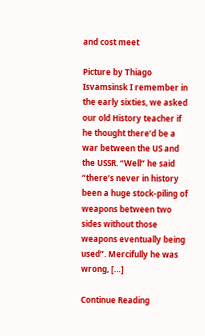and cost meet

Picture by Thiago Isvamsinsk I remember in the early sixties, we asked our old History teacher if he thought there’d be a war between the US and the USSR. “Well” he said “there’s never in history been a huge stock-piling of weapons between two sides without those weapons eventually being used”. Mercifully he was wrong, […]

Continue Reading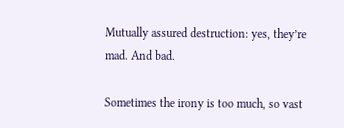Mutually assured destruction: yes, they’re mad. And bad.

Sometimes the irony is too much, so vast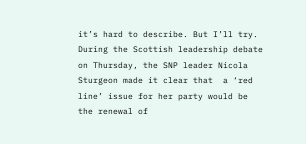it’s hard to describe. But I’ll try. During the Scottish leadership debate on Thursday, the SNP leader Nicola Sturgeon made it clear that  a ‘red line’ issue for her party would be the renewal of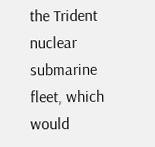the Trident nuclear submarine fleet, which would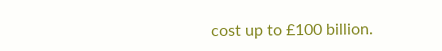cost up to £100 billion.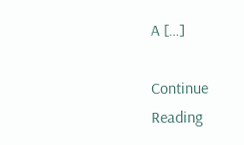A […]

Continue Reading